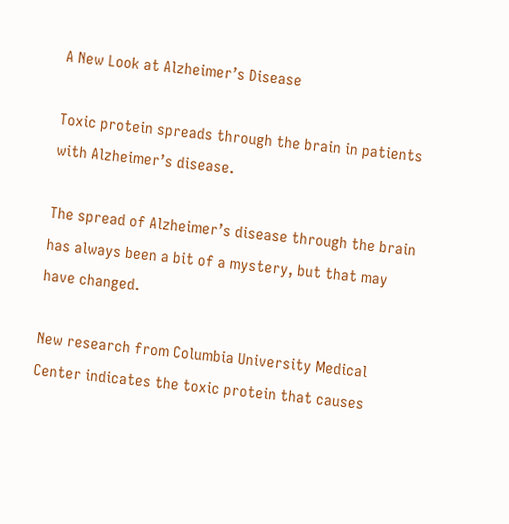A New Look at Alzheimer’s Disease

Toxic protein spreads through the brain in patients with Alzheimer’s disease.

The spread of Alzheimer’s disease through the brain has always been a bit of a mystery, but that may have changed.

New research from Columbia University Medical Center indicates the toxic protein that causes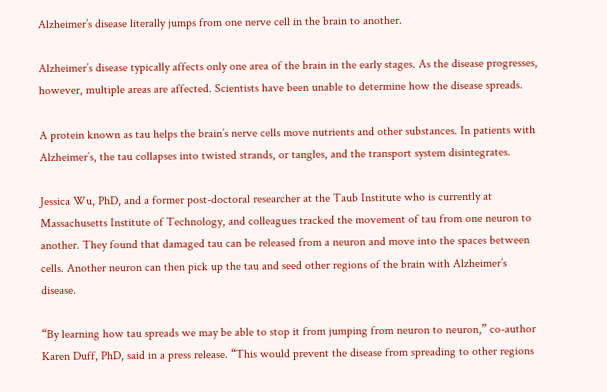Alzheimer’s disease literally jumps from one nerve cell in the brain to another.

Alzheimer’s disease typically affects only one area of the brain in the early stages. As the disease progresses, however, multiple areas are affected. Scientists have been unable to determine how the disease spreads.

A protein known as tau helps the brain’s nerve cells move nutrients and other substances. In patients with Alzheimer’s, the tau collapses into twisted strands, or tangles, and the transport system disintegrates.

Jessica Wu, PhD, and a former post-doctoral researcher at the Taub Institute who is currently at Massachusetts Institute of Technology, and colleagues tracked the movement of tau from one neuron to another. They found that damaged tau can be released from a neuron and move into the spaces between cells. Another neuron can then pick up the tau and seed other regions of the brain with Alzheimer’s disease.

“By learning how tau spreads we may be able to stop it from jumping from neuron to neuron,” co-author Karen Duff, PhD, said in a press release. “This would prevent the disease from spreading to other regions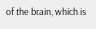of the brain, which is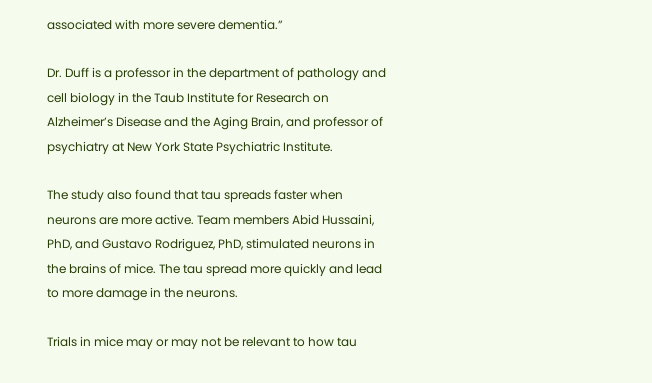associated with more severe dementia.”

Dr. Duff is a professor in the department of pathology and cell biology in the Taub Institute for Research on Alzheimer’s Disease and the Aging Brain, and professor of psychiatry at New York State Psychiatric Institute.

The study also found that tau spreads faster when neurons are more active. Team members Abid Hussaini, PhD, and Gustavo Rodriguez, PhD, stimulated neurons in the brains of mice. The tau spread more quickly and lead to more damage in the neurons.

Trials in mice may or may not be relevant to how tau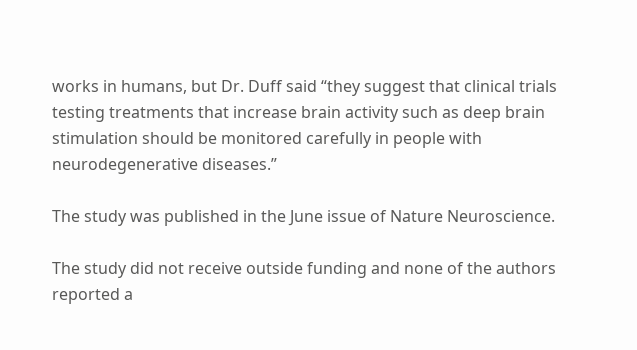works in humans, but Dr. Duff said “they suggest that clinical trials testing treatments that increase brain activity such as deep brain stimulation should be monitored carefully in people with neurodegenerative diseases.”

The study was published in the June issue of Nature Neuroscience.

The study did not receive outside funding and none of the authors reported a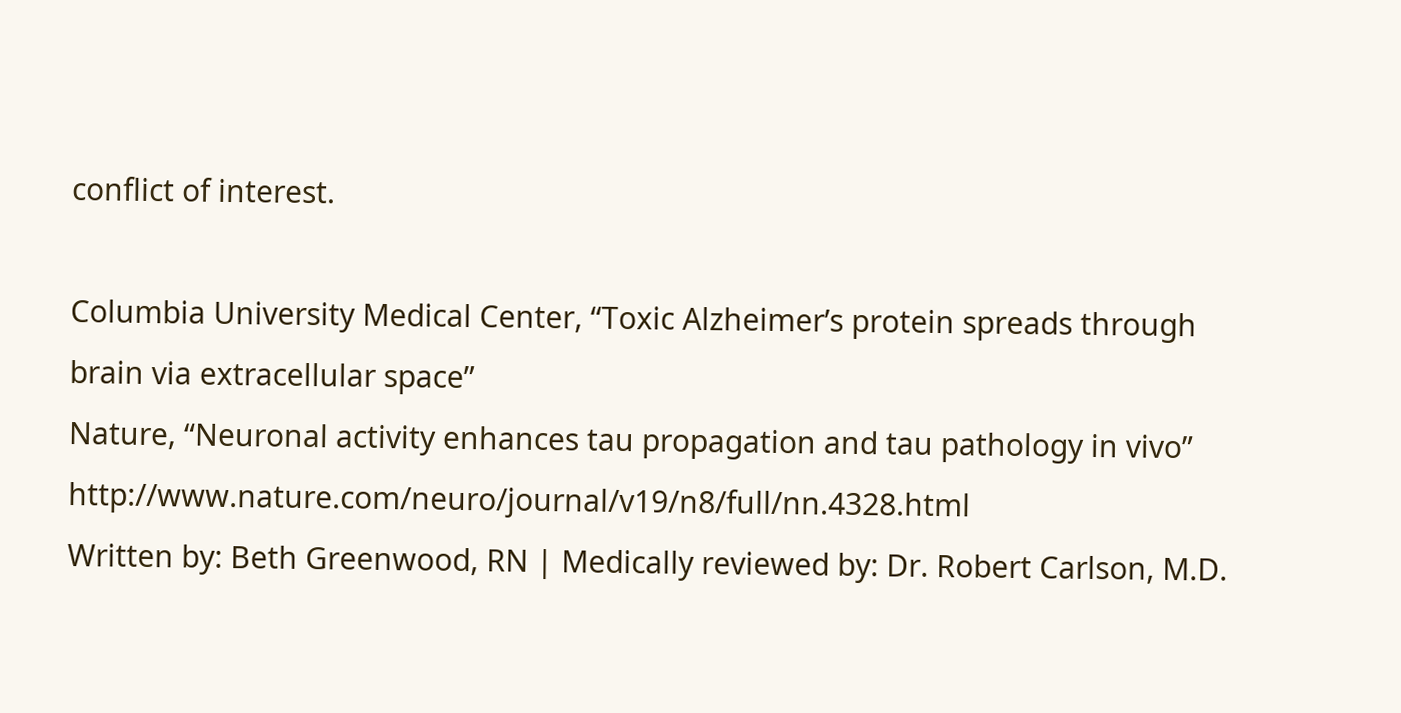conflict of interest.

Columbia University Medical Center, “Toxic Alzheimer’s protein spreads through brain via extracellular space”
Nature, “Neuronal activity enhances tau propagation and tau pathology in vivo” http://www.nature.com/neuro/journal/v19/n8/full/nn.4328.html
Written by: Beth Greenwood, RN | Medically reviewed by: Dr. Robert Carlson, M.D.